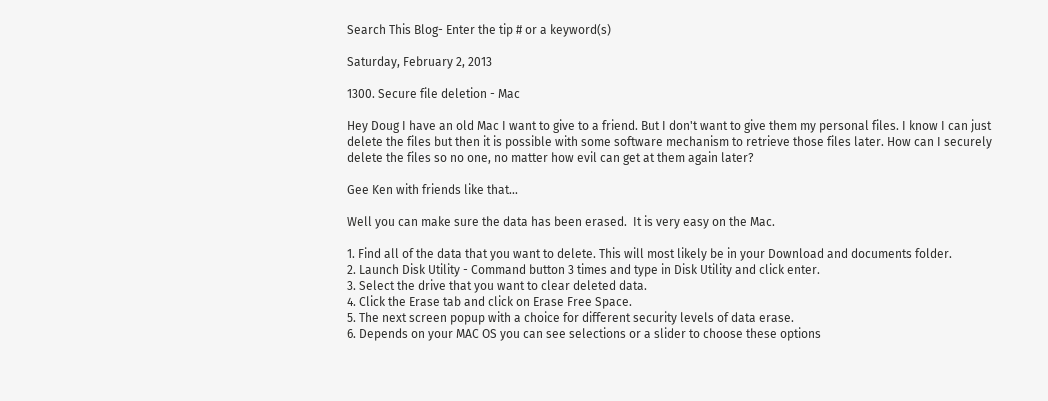Search This Blog- Enter the tip # or a keyword(s)

Saturday, February 2, 2013

1300. Secure file deletion - Mac

Hey Doug I have an old Mac I want to give to a friend. But I don't want to give them my personal files. I know I can just delete the files but then it is possible with some software mechanism to retrieve those files later. How can I securely delete the files so no one, no matter how evil can get at them again later?

Gee Ken with friends like that...

Well you can make sure the data has been erased.  It is very easy on the Mac.

1. Find all of the data that you want to delete. This will most likely be in your Download and documents folder.
2. Launch Disk Utility - Command button 3 times and type in Disk Utility and click enter.
3. Select the drive that you want to clear deleted data.
4. Click the Erase tab and click on Erase Free Space.
5. The next screen popup with a choice for different security levels of data erase.
6. Depends on your MAC OS you can see selections or a slider to choose these options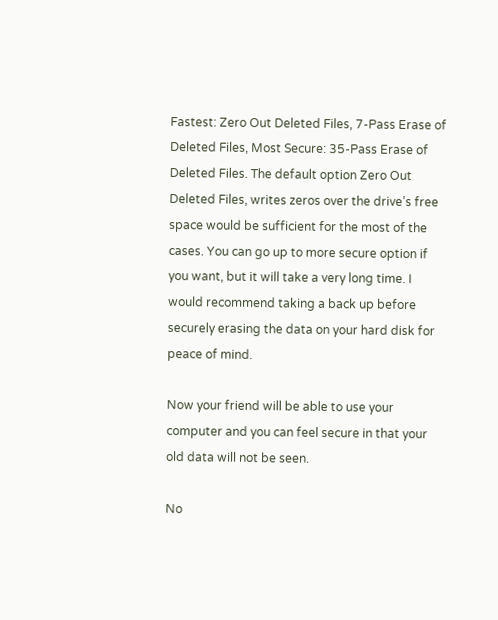Fastest: Zero Out Deleted Files, 7-Pass Erase of Deleted Files, Most Secure: 35-Pass Erase of Deleted Files. The default option Zero Out Deleted Files, writes zeros over the drive’s free space would be sufficient for the most of the cases. You can go up to more secure option if you want, but it will take a very long time. I would recommend taking a back up before securely erasing the data on your hard disk for peace of mind.

Now your friend will be able to use your computer and you can feel secure in that your old data will not be seen.

No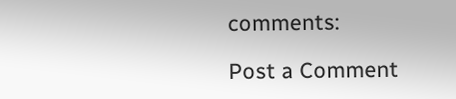comments:

Post a Comment